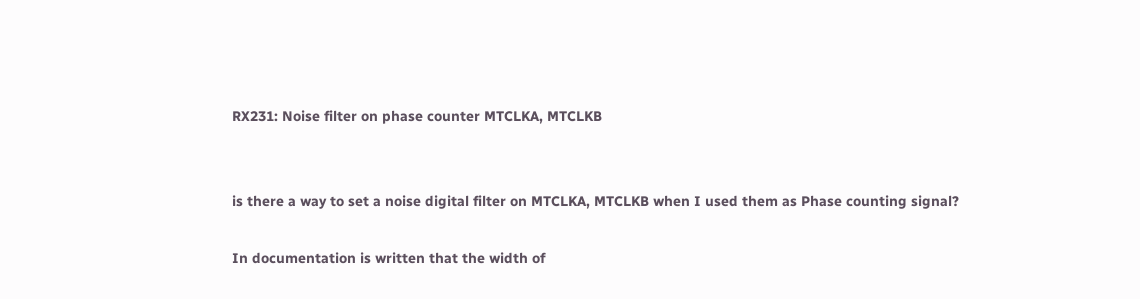RX231: Noise filter on phase counter MTCLKA, MTCLKB


is there a way to set a noise digital filter on MTCLKA, MTCLKB when I used them as Phase counting signal?

In documentation is written that the width of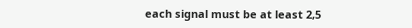each signal must be at least 2,5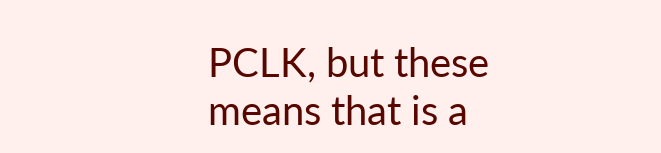PCLK, but these means that is a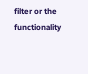filter or the functionality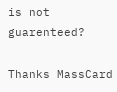is not guarenteed?

Thanks MassCard